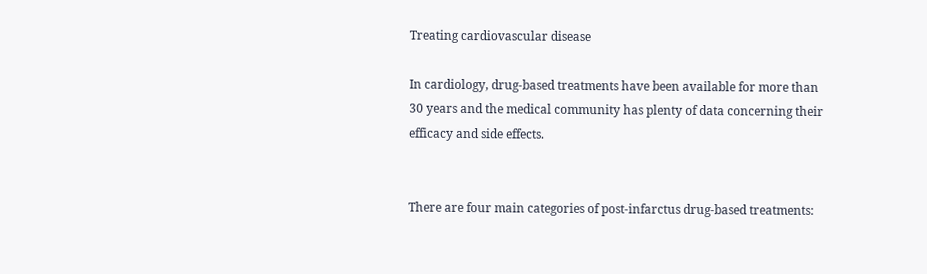Treating cardiovascular disease

In cardiology, drug-based treatments have been available for more than 30 years and the medical community has plenty of data concerning their efficacy and side effects.


There are four main categories of post-infarctus drug-based treatments: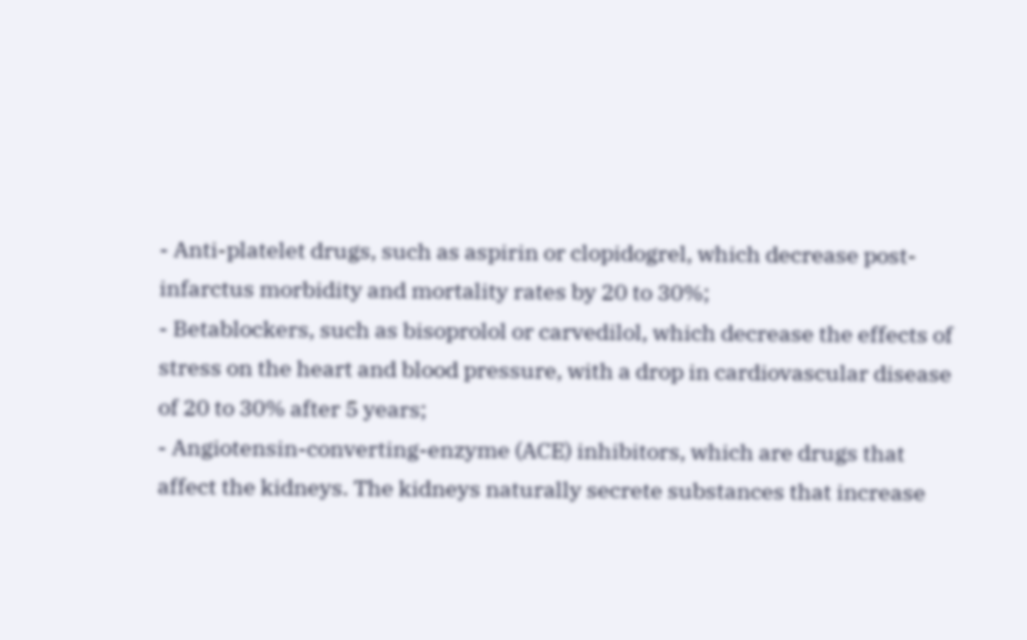- Anti-platelet drugs, such as aspirin or clopidogrel, which decrease post-infarctus morbidity and mortality rates by 20 to 30%;
- Betablockers, such as bisoprolol or carvedilol, which decrease the effects of stress on the heart and blood pressure, with a drop in cardiovascular disease of 20 to 30% after 5 years;
- Angiotensin-converting-enzyme (ACE) inhibitors, which are drugs that affect the kidneys. The kidneys naturally secrete substances that increase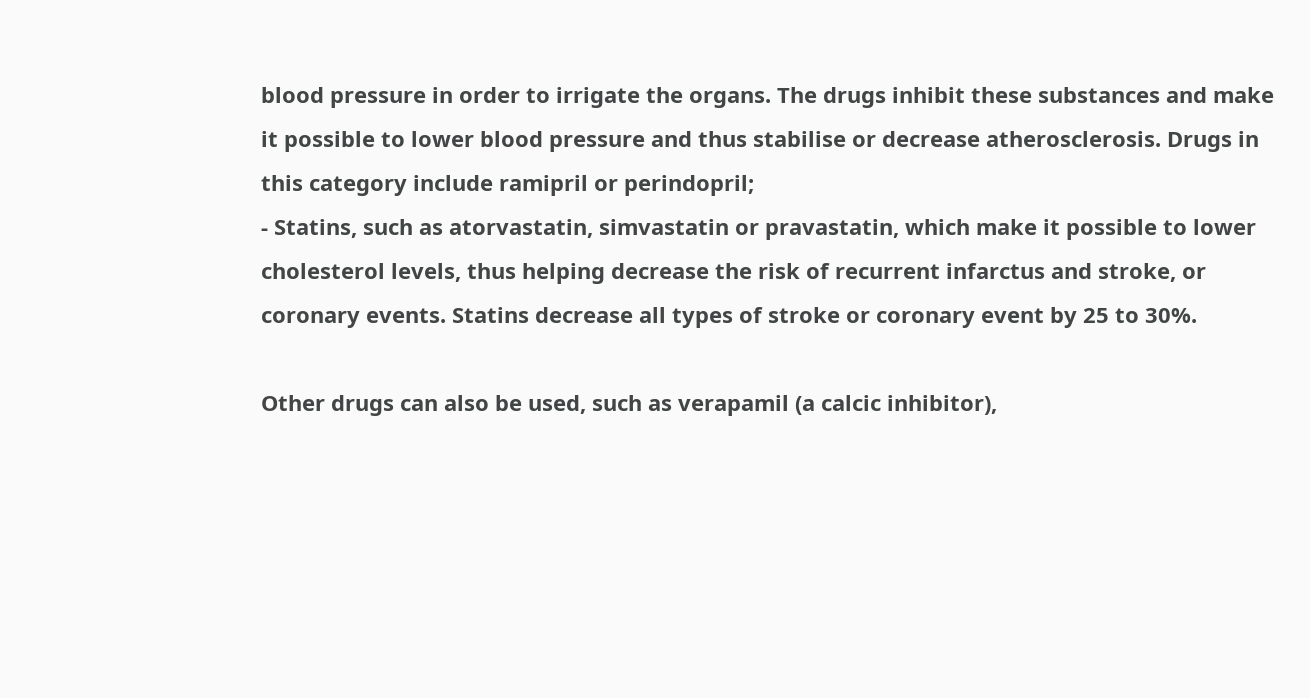blood pressure in order to irrigate the organs. The drugs inhibit these substances and make it possible to lower blood pressure and thus stabilise or decrease atherosclerosis. Drugs in this category include ramipril or perindopril;
- Statins, such as atorvastatin, simvastatin or pravastatin, which make it possible to lower cholesterol levels, thus helping decrease the risk of recurrent infarctus and stroke, or coronary events. Statins decrease all types of stroke or coronary event by 25 to 30%.

Other drugs can also be used, such as verapamil (a calcic inhibitor),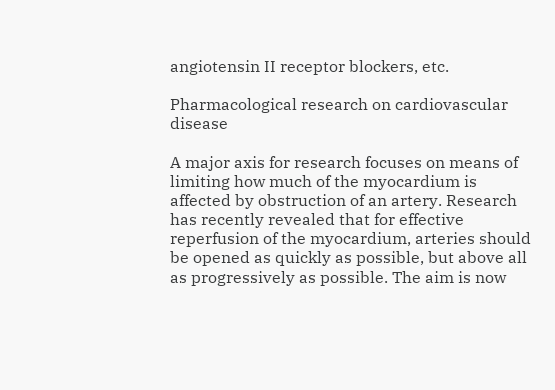angiotensin II receptor blockers, etc.

Pharmacological research on cardiovascular disease

A major axis for research focuses on means of limiting how much of the myocardium is affected by obstruction of an artery. Research has recently revealed that for effective reperfusion of the myocardium, arteries should be opened as quickly as possible, but above all as progressively as possible. The aim is now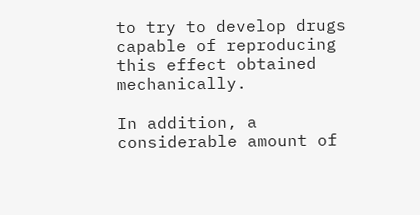to try to develop drugs capable of reproducing this effect obtained mechanically.

In addition, a considerable amount of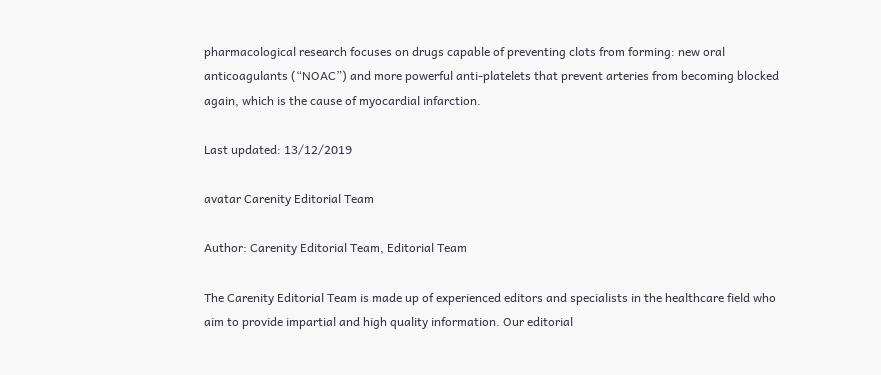pharmacological research focuses on drugs capable of preventing clots from forming: new oral anticoagulants (“NOAC”) and more powerful anti-platelets that prevent arteries from becoming blocked again, which is the cause of myocardial infarction.

Last updated: 13/12/2019

avatar Carenity Editorial Team

Author: Carenity Editorial Team, Editorial Team

The Carenity Editorial Team is made up of experienced editors and specialists in the healthcare field who aim to provide impartial and high quality information. Our editorial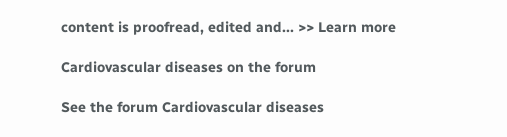content is proofread, edited and... >> Learn more

Cardiovascular diseases on the forum

See the forum Cardiovascular diseases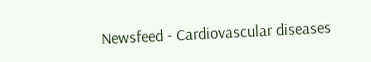Newsfeed - Cardiovascular diseases